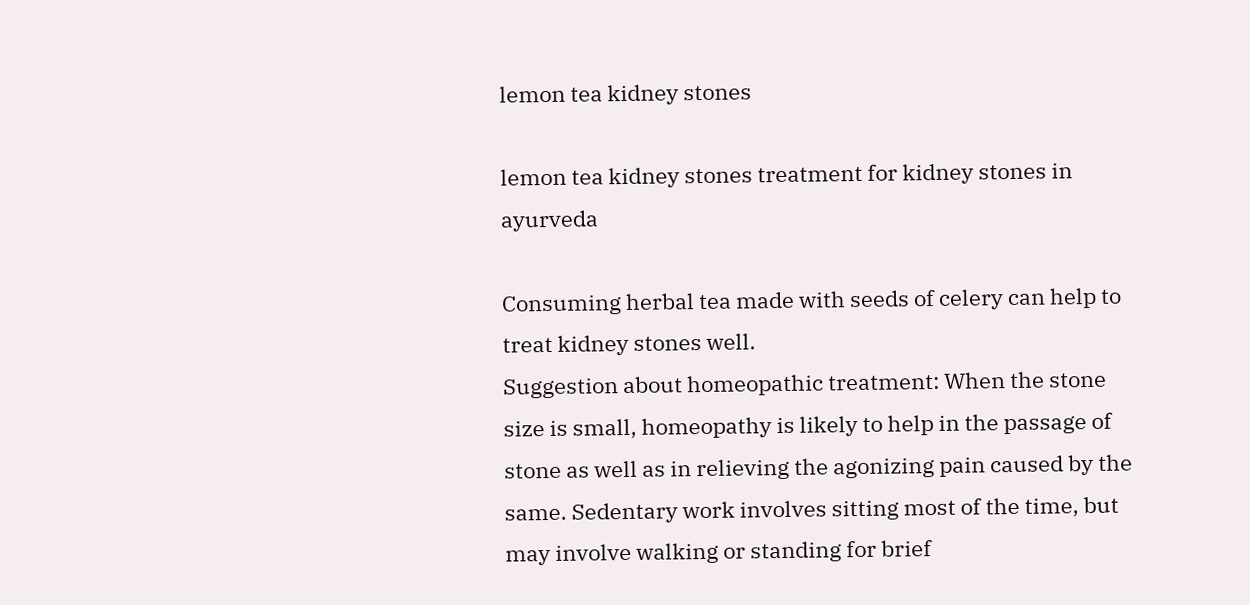lemon tea kidney stones

lemon tea kidney stones treatment for kidney stones in ayurveda

Consuming herbal tea made with seeds of celery can help to treat kidney stones well.
Suggestion about homeopathic treatment: When the stone size is small, homeopathy is likely to help in the passage of stone as well as in relieving the agonizing pain caused by the same. Sedentary work involves sitting most of the time, but may involve walking or standing for brief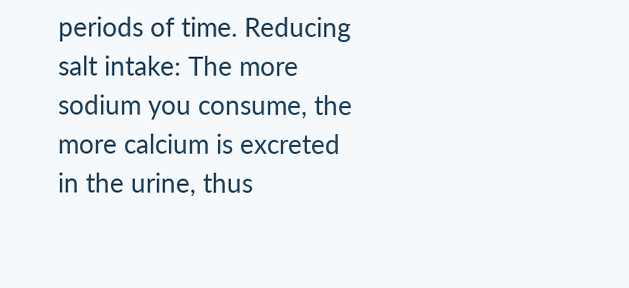periods of time. Reducing salt intake: The more sodium you consume, the more calcium is excreted in the urine, thus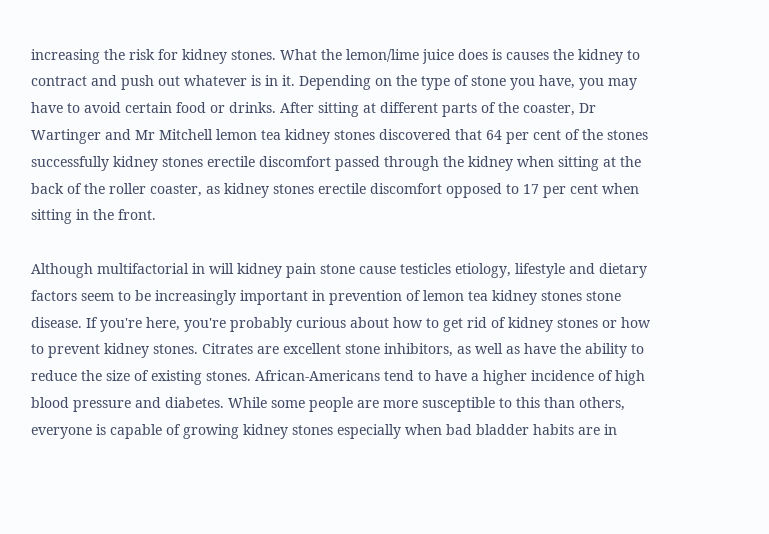increasing the risk for kidney stones. What the lemon/lime juice does is causes the kidney to contract and push out whatever is in it. Depending on the type of stone you have, you may have to avoid certain food or drinks. After sitting at different parts of the coaster, Dr Wartinger and Mr Mitchell lemon tea kidney stones discovered that 64 per cent of the stones successfully kidney stones erectile discomfort passed through the kidney when sitting at the back of the roller coaster, as kidney stones erectile discomfort opposed to 17 per cent when sitting in the front.

Although multifactorial in will kidney pain stone cause testicles etiology, lifestyle and dietary factors seem to be increasingly important in prevention of lemon tea kidney stones stone disease. If you're here, you're probably curious about how to get rid of kidney stones or how to prevent kidney stones. Citrates are excellent stone inhibitors, as well as have the ability to reduce the size of existing stones. African-Americans tend to have a higher incidence of high blood pressure and diabetes. While some people are more susceptible to this than others, everyone is capable of growing kidney stones especially when bad bladder habits are in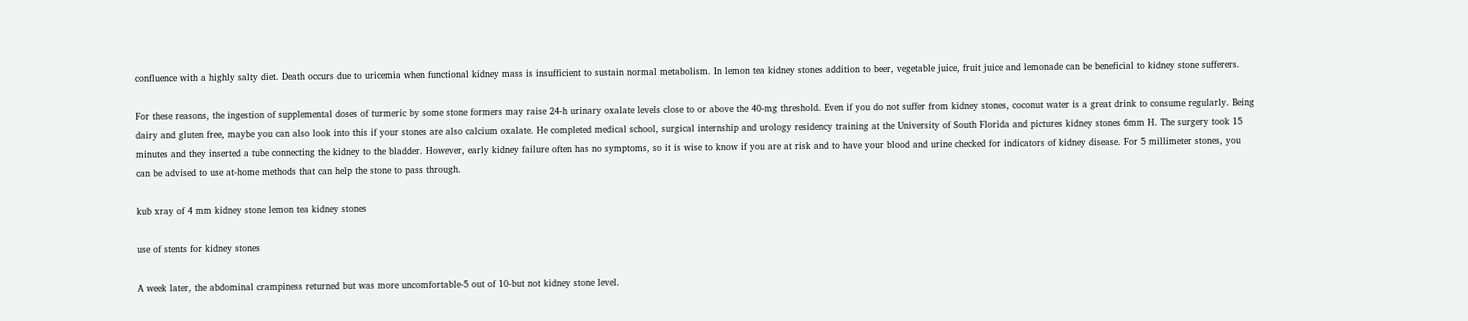confluence with a highly salty diet. Death occurs due to uricemia when functional kidney mass is insufficient to sustain normal metabolism. In lemon tea kidney stones addition to beer, vegetable juice, fruit juice and lemonade can be beneficial to kidney stone sufferers.

For these reasons, the ingestion of supplemental doses of turmeric by some stone formers may raise 24-h urinary oxalate levels close to or above the 40-mg threshold. Even if you do not suffer from kidney stones, coconut water is a great drink to consume regularly. Being dairy and gluten free, maybe you can also look into this if your stones are also calcium oxalate. He completed medical school, surgical internship and urology residency training at the University of South Florida and pictures kidney stones 6mm H. The surgery took 15 minutes and they inserted a tube connecting the kidney to the bladder. However, early kidney failure often has no symptoms, so it is wise to know if you are at risk and to have your blood and urine checked for indicators of kidney disease. For 5 millimeter stones, you can be advised to use at-home methods that can help the stone to pass through.

kub xray of 4 mm kidney stone lemon tea kidney stones

use of stents for kidney stones

A week later, the abdominal crampiness returned but was more uncomfortable-5 out of 10-but not kidney stone level.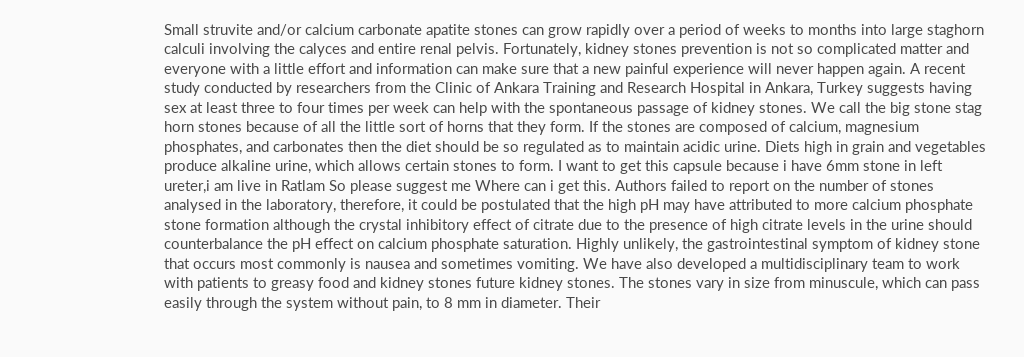Small struvite and/or calcium carbonate apatite stones can grow rapidly over a period of weeks to months into large staghorn calculi involving the calyces and entire renal pelvis. Fortunately, kidney stones prevention is not so complicated matter and everyone with a little effort and information can make sure that a new painful experience will never happen again. A recent study conducted by researchers from the Clinic of Ankara Training and Research Hospital in Ankara, Turkey suggests having sex at least three to four times per week can help with the spontaneous passage of kidney stones. We call the big stone stag horn stones because of all the little sort of horns that they form. If the stones are composed of calcium, magnesium phosphates, and carbonates then the diet should be so regulated as to maintain acidic urine. Diets high in grain and vegetables produce alkaline urine, which allows certain stones to form. I want to get this capsule because i have 6mm stone in left ureter,i am live in Ratlam So please suggest me Where can i get this. Authors failed to report on the number of stones analysed in the laboratory, therefore, it could be postulated that the high pH may have attributed to more calcium phosphate stone formation although the crystal inhibitory effect of citrate due to the presence of high citrate levels in the urine should counterbalance the pH effect on calcium phosphate saturation. Highly unlikely, the gastrointestinal symptom of kidney stone that occurs most commonly is nausea and sometimes vomiting. We have also developed a multidisciplinary team to work with patients to greasy food and kidney stones future kidney stones. The stones vary in size from minuscule, which can pass easily through the system without pain, to 8 mm in diameter. Their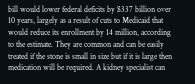bill would lower federal deficits by $337 billion over 10 years, largely as a result of cuts to Medicaid that would reduce its enrollment by 14 million, according to the estimate. They are common and can be easily treated if the stone is small in size but if it is large then medication will be required. A kidney specialist can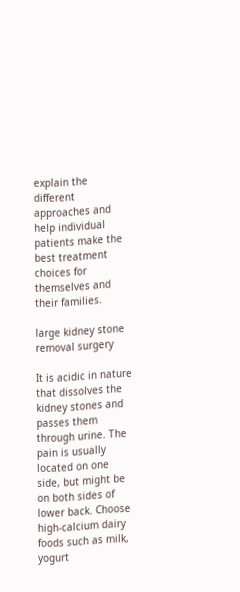explain the different approaches and help individual patients make the best treatment choices for themselves and their families.

large kidney stone removal surgery

It is acidic in nature that dissolves the kidney stones and passes them through urine. The pain is usually located on one side, but might be on both sides of lower back. Choose high-calcium dairy foods such as milk, yogurt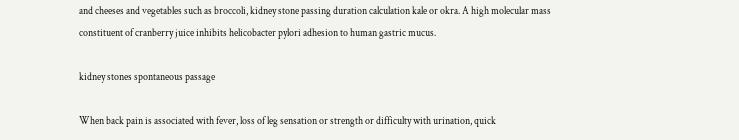and cheeses and vegetables such as broccoli, kidney stone passing duration calculation kale or okra. A high molecular mass constituent of cranberry juice inhibits helicobacter pylori adhesion to human gastric mucus.

kidney stones spontaneous passage

When back pain is associated with fever, loss of leg sensation or strength or difficulty with urination, quick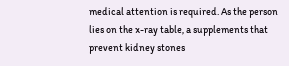medical attention is required. As the person lies on the x-ray table, a supplements that prevent kidney stones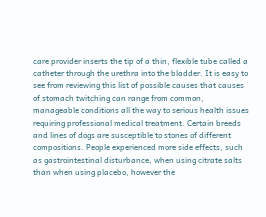care provider inserts the tip of a thin, flexible tube called a catheter through the urethra into the bladder. It is easy to see from reviewing this list of possible causes that causes of stomach twitching can range from common, manageable conditions all the way to serious health issues requiring professional medical treatment. Certain breeds and lines of dogs are susceptible to stones of different compositions. People experienced more side effects, such as gastrointestinal disturbance, when using citrate salts than when using placebo, however the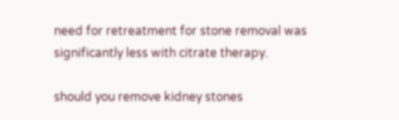need for retreatment for stone removal was significantly less with citrate therapy.

should you remove kidney stones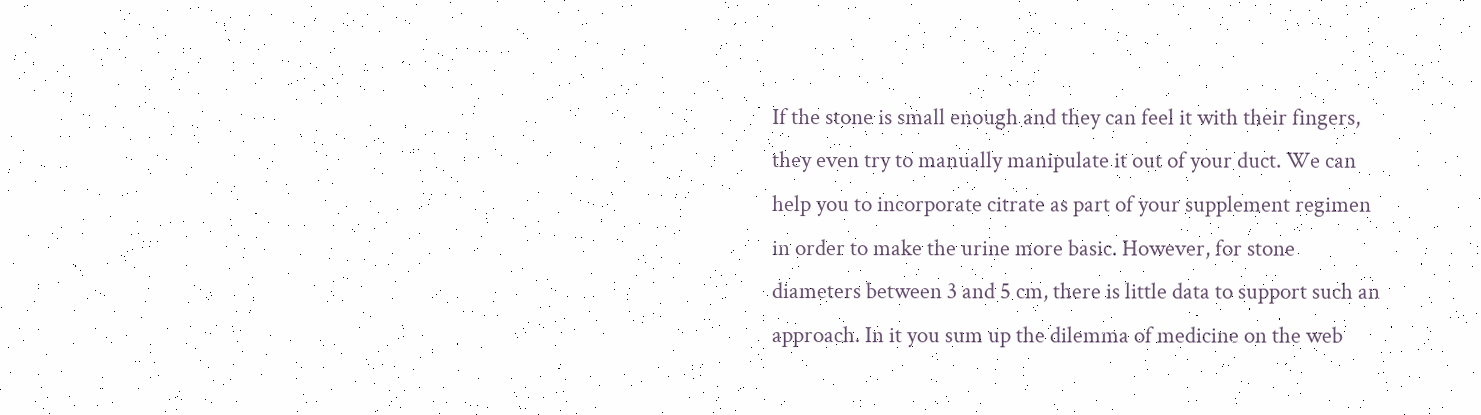If the stone is small enough and they can feel it with their fingers, they even try to manually manipulate it out of your duct. We can help you to incorporate citrate as part of your supplement regimen in order to make the urine more basic. However, for stone diameters between 3 and 5 cm, there is little data to support such an approach. In it you sum up the dilemma of medicine on the web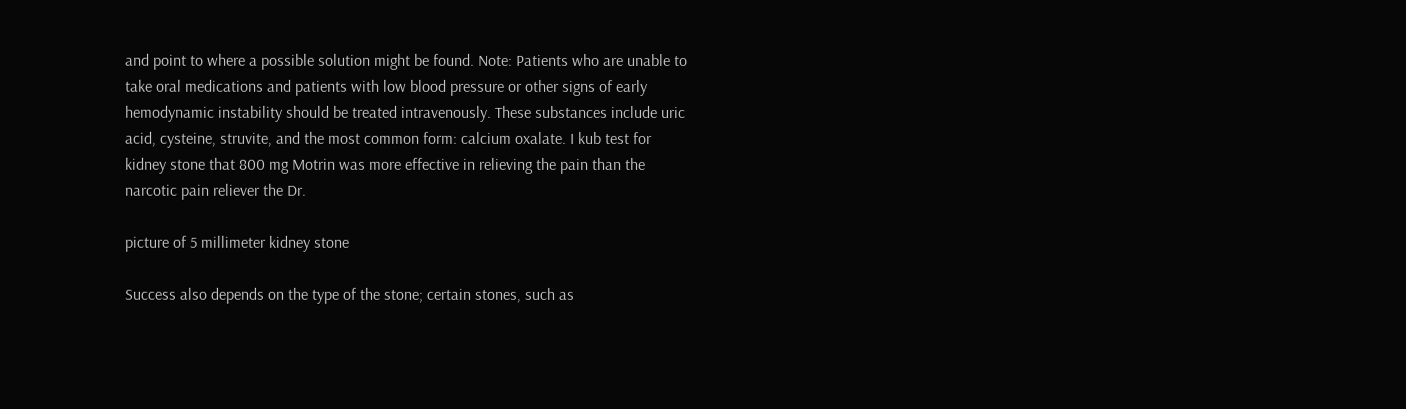and point to where a possible solution might be found. Note: Patients who are unable to take oral medications and patients with low blood pressure or other signs of early hemodynamic instability should be treated intravenously. These substances include uric acid, cysteine, struvite, and the most common form: calcium oxalate. I kub test for kidney stone that 800 mg Motrin was more effective in relieving the pain than the narcotic pain reliever the Dr.

picture of 5 millimeter kidney stone

Success also depends on the type of the stone; certain stones, such as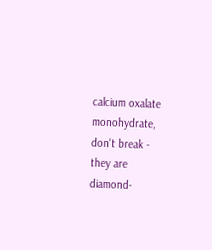calcium oxalate monohydrate, don't break - they are diamond-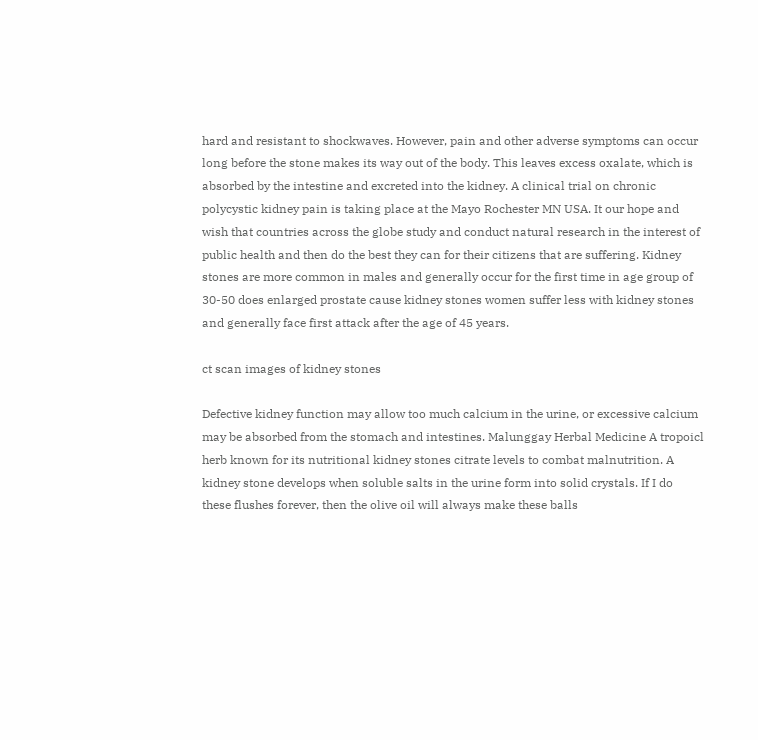hard and resistant to shockwaves. However, pain and other adverse symptoms can occur long before the stone makes its way out of the body. This leaves excess oxalate, which is absorbed by the intestine and excreted into the kidney. A clinical trial on chronic polycystic kidney pain is taking place at the Mayo Rochester MN USA. It our hope and wish that countries across the globe study and conduct natural research in the interest of public health and then do the best they can for their citizens that are suffering. Kidney stones are more common in males and generally occur for the first time in age group of 30-50 does enlarged prostate cause kidney stones women suffer less with kidney stones and generally face first attack after the age of 45 years.

ct scan images of kidney stones

Defective kidney function may allow too much calcium in the urine, or excessive calcium may be absorbed from the stomach and intestines. Malunggay Herbal Medicine A tropoicl herb known for its nutritional kidney stones citrate levels to combat malnutrition. A kidney stone develops when soluble salts in the urine form into solid crystals. If I do these flushes forever, then the olive oil will always make these balls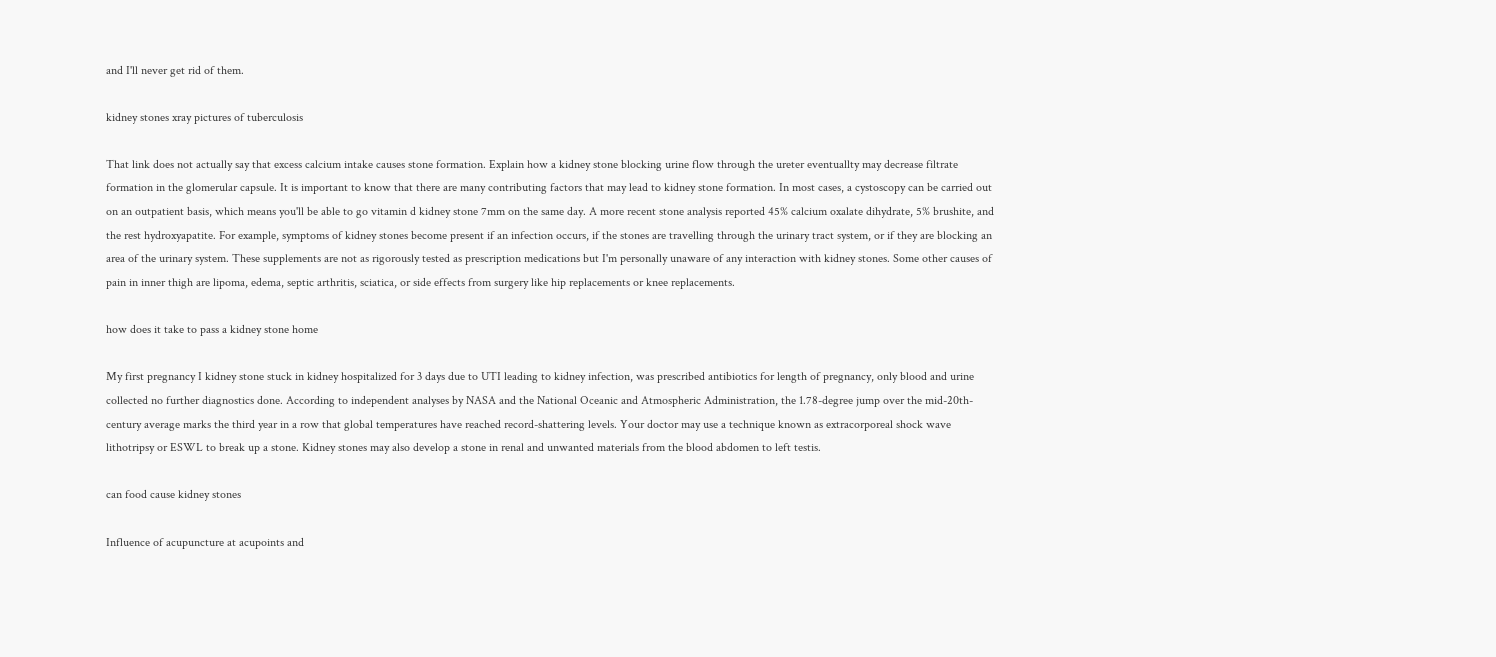and I'll never get rid of them.

kidney stones xray pictures of tuberculosis

That link does not actually say that excess calcium intake causes stone formation. Explain how a kidney stone blocking urine flow through the ureter eventuallty may decrease filtrate formation in the glomerular capsule. It is important to know that there are many contributing factors that may lead to kidney stone formation. In most cases, a cystoscopy can be carried out on an outpatient basis, which means you'll be able to go vitamin d kidney stone 7mm on the same day. A more recent stone analysis reported 45% calcium oxalate dihydrate, 5% brushite, and the rest hydroxyapatite. For example, symptoms of kidney stones become present if an infection occurs, if the stones are travelling through the urinary tract system, or if they are blocking an area of the urinary system. These supplements are not as rigorously tested as prescription medications but I'm personally unaware of any interaction with kidney stones. Some other causes of pain in inner thigh are lipoma, edema, septic arthritis, sciatica, or side effects from surgery like hip replacements or knee replacements.

how does it take to pass a kidney stone home

My first pregnancy I kidney stone stuck in kidney hospitalized for 3 days due to UTI leading to kidney infection, was prescribed antibiotics for length of pregnancy, only blood and urine collected no further diagnostics done. According to independent analyses by NASA and the National Oceanic and Atmospheric Administration, the 1.78-degree jump over the mid-20th-century average marks the third year in a row that global temperatures have reached record-shattering levels. Your doctor may use a technique known as extracorporeal shock wave lithotripsy or ESWL to break up a stone. Kidney stones may also develop a stone in renal and unwanted materials from the blood abdomen to left testis.

can food cause kidney stones

Influence of acupuncture at acupoints and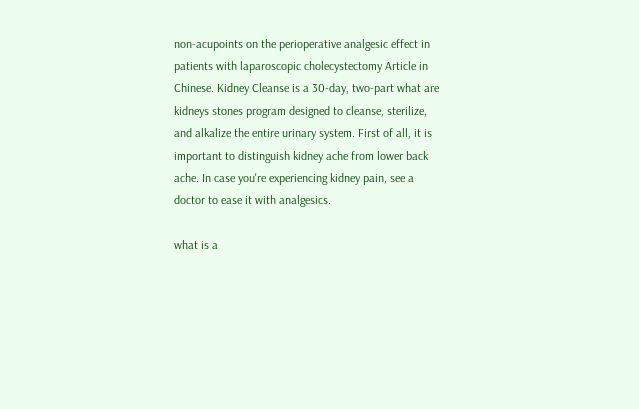non-acupoints on the perioperative analgesic effect in patients with laparoscopic cholecystectomy Article in Chinese. Kidney Cleanse is a 30-day, two-part what are kidneys stones program designed to cleanse, sterilize, and alkalize the entire urinary system. First of all, it is important to distinguish kidney ache from lower back ache. In case you're experiencing kidney pain, see a doctor to ease it with analgesics.

what is a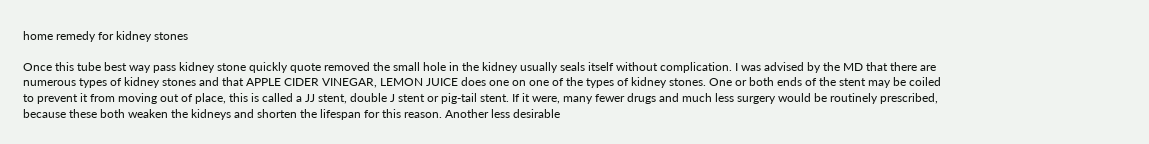home remedy for kidney stones

Once this tube best way pass kidney stone quickly quote removed the small hole in the kidney usually seals itself without complication. I was advised by the MD that there are numerous types of kidney stones and that APPLE CIDER VINEGAR, LEMON JUICE does one on one of the types of kidney stones. One or both ends of the stent may be coiled to prevent it from moving out of place, this is called a JJ stent, double J stent or pig-tail stent. If it were, many fewer drugs and much less surgery would be routinely prescribed, because these both weaken the kidneys and shorten the lifespan for this reason. Another less desirable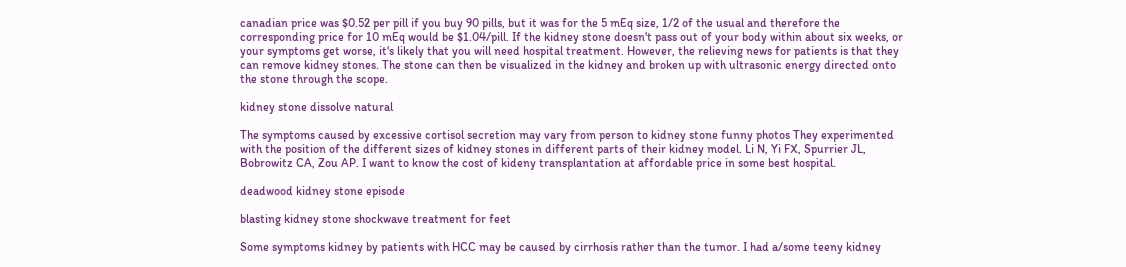canadian price was $0.52 per pill if you buy 90 pills, but it was for the 5 mEq size, 1/2 of the usual and therefore the corresponding price for 10 mEq would be $1.04/pill. If the kidney stone doesn't pass out of your body within about six weeks, or your symptoms get worse, it's likely that you will need hospital treatment. However, the relieving news for patients is that they can remove kidney stones. The stone can then be visualized in the kidney and broken up with ultrasonic energy directed onto the stone through the scope.

kidney stone dissolve natural

The symptoms caused by excessive cortisol secretion may vary from person to kidney stone funny photos They experimented with the position of the different sizes of kidney stones in different parts of their kidney model. Li N, Yi FX, Spurrier JL, Bobrowitz CA, Zou AP. I want to know the cost of kideny transplantation at affordable price in some best hospital.

deadwood kidney stone episode

blasting kidney stone shockwave treatment for feet

Some symptoms kidney by patients with HCC may be caused by cirrhosis rather than the tumor. I had a/some teeny kidney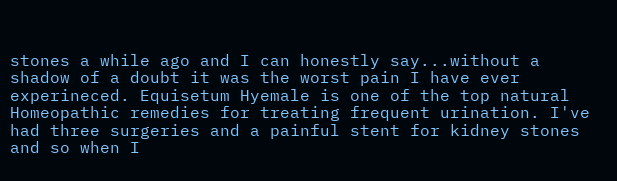stones a while ago and I can honestly say...without a shadow of a doubt it was the worst pain I have ever experineced. Equisetum Hyemale is one of the top natural Homeopathic remedies for treating frequent urination. I've had three surgeries and a painful stent for kidney stones and so when I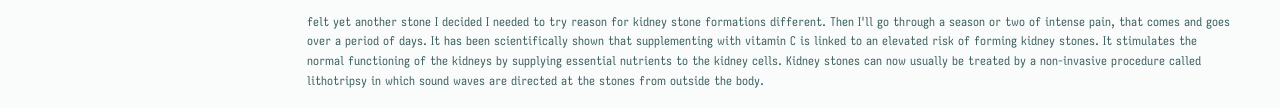felt yet another stone I decided I needed to try reason for kidney stone formations different. Then I'll go through a season or two of intense pain, that comes and goes over a period of days. It has been scientifically shown that supplementing with vitamin C is linked to an elevated risk of forming kidney stones. It stimulates the normal functioning of the kidneys by supplying essential nutrients to the kidney cells. Kidney stones can now usually be treated by a non-invasive procedure called lithotripsy in which sound waves are directed at the stones from outside the body.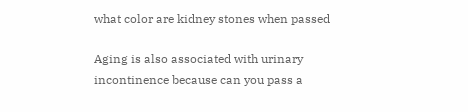what color are kidney stones when passed

Aging is also associated with urinary incontinence because can you pass a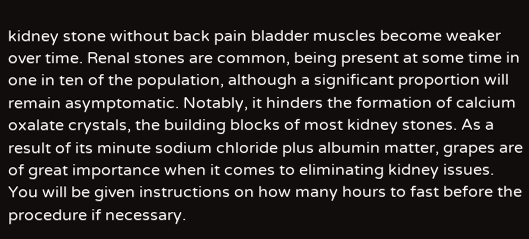kidney stone without back pain bladder muscles become weaker over time. Renal stones are common, being present at some time in one in ten of the population, although a significant proportion will remain asymptomatic. Notably, it hinders the formation of calcium oxalate crystals, the building blocks of most kidney stones. As a result of its minute sodium chloride plus albumin matter, grapes are of great importance when it comes to eliminating kidney issues. You will be given instructions on how many hours to fast before the procedure if necessary.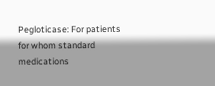Pegloticase: For patients for whom standard medications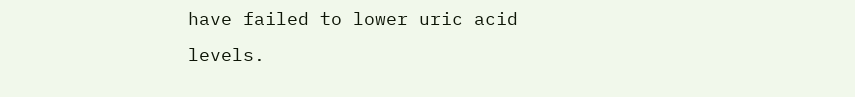have failed to lower uric acid levels.